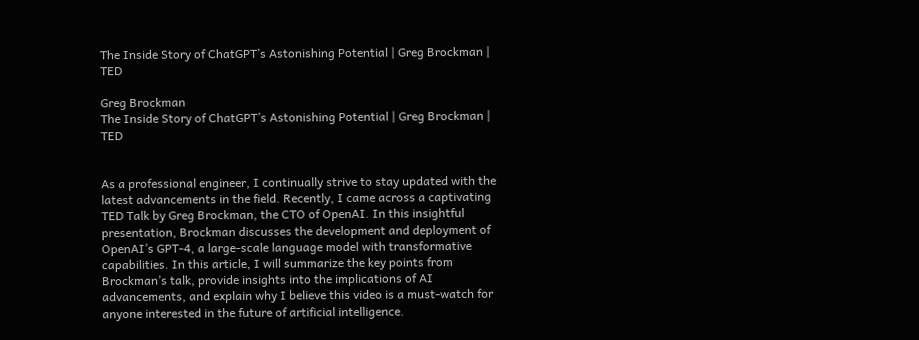The Inside Story of ChatGPT’s Astonishing Potential | Greg Brockman | TED

Greg Brockman
The Inside Story of ChatGPT’s Astonishing Potential | Greg Brockman | TED


As a professional engineer, I continually strive to stay updated with the latest advancements in the field. Recently, I came across a captivating TED Talk by Greg Brockman, the CTO of OpenAI. In this insightful presentation, Brockman discusses the development and deployment of OpenAI’s GPT-4, a large-scale language model with transformative capabilities. In this article, I will summarize the key points from Brockman’s talk, provide insights into the implications of AI advancements, and explain why I believe this video is a must-watch for anyone interested in the future of artificial intelligence.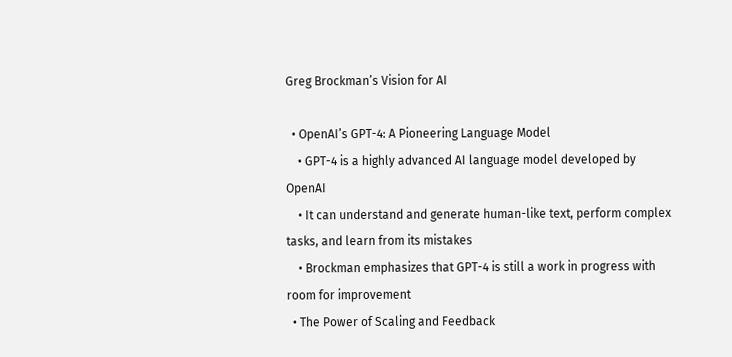Greg Brockman’s Vision for AI

  • OpenAI’s GPT-4: A Pioneering Language Model
    • GPT-4 is a highly advanced AI language model developed by OpenAI
    • It can understand and generate human-like text, perform complex tasks, and learn from its mistakes
    • Brockman emphasizes that GPT-4 is still a work in progress with room for improvement
  • The Power of Scaling and Feedback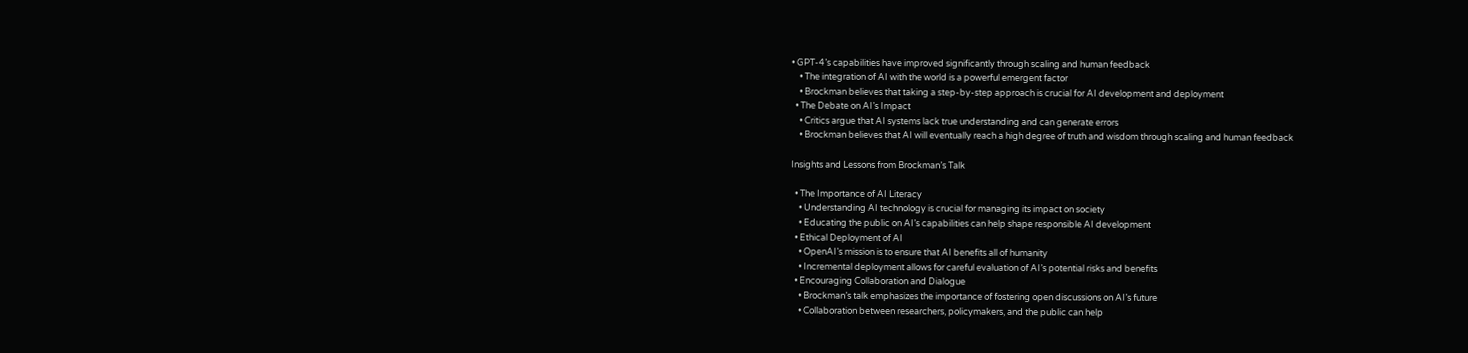• GPT-4’s capabilities have improved significantly through scaling and human feedback
    • The integration of AI with the world is a powerful emergent factor
    • Brockman believes that taking a step-by-step approach is crucial for AI development and deployment
  • The Debate on AI’s Impact
    • Critics argue that AI systems lack true understanding and can generate errors
    • Brockman believes that AI will eventually reach a high degree of truth and wisdom through scaling and human feedback

Insights and Lessons from Brockman’s Talk

  • The Importance of AI Literacy
    • Understanding AI technology is crucial for managing its impact on society
    • Educating the public on AI’s capabilities can help shape responsible AI development
  • Ethical Deployment of AI
    • OpenAI’s mission is to ensure that AI benefits all of humanity
    • Incremental deployment allows for careful evaluation of AI’s potential risks and benefits
  • Encouraging Collaboration and Dialogue
    • Brockman’s talk emphasizes the importance of fostering open discussions on AI’s future
    • Collaboration between researchers, policymakers, and the public can help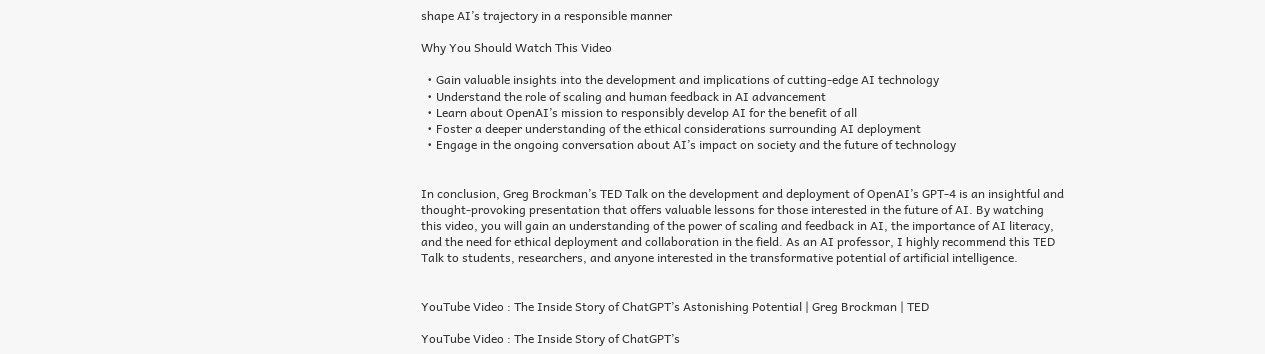shape AI’s trajectory in a responsible manner

Why You Should Watch This Video

  • Gain valuable insights into the development and implications of cutting-edge AI technology
  • Understand the role of scaling and human feedback in AI advancement
  • Learn about OpenAI’s mission to responsibly develop AI for the benefit of all
  • Foster a deeper understanding of the ethical considerations surrounding AI deployment
  • Engage in the ongoing conversation about AI’s impact on society and the future of technology


In conclusion, Greg Brockman’s TED Talk on the development and deployment of OpenAI’s GPT-4 is an insightful and thought-provoking presentation that offers valuable lessons for those interested in the future of AI. By watching this video, you will gain an understanding of the power of scaling and feedback in AI, the importance of AI literacy, and the need for ethical deployment and collaboration in the field. As an AI professor, I highly recommend this TED Talk to students, researchers, and anyone interested in the transformative potential of artificial intelligence.


YouTube Video : The Inside Story of ChatGPT’s Astonishing Potential | Greg Brockman | TED

YouTube Video : The Inside Story of ChatGPT’s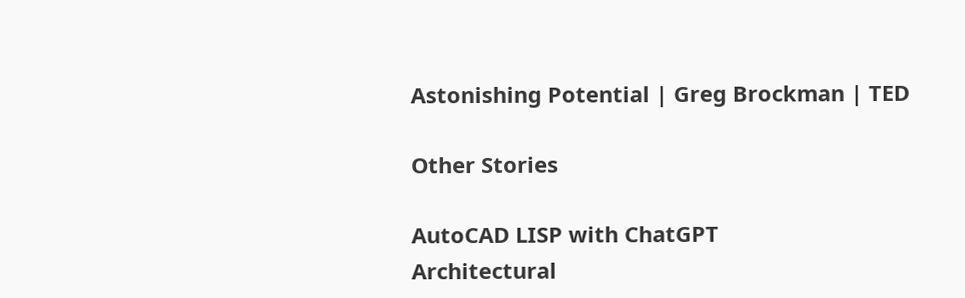Astonishing Potential | Greg Brockman | TED

Other Stories

AutoCAD LISP with ChatGPT
Architectural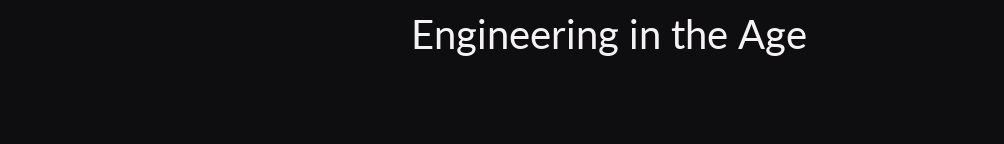Engineering in the Age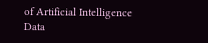of Artificial Intelligence
Data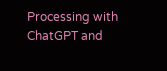Processing with ChatGPT and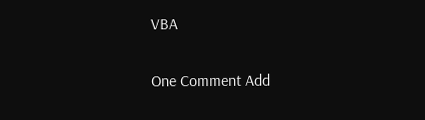VBA

One Comment Add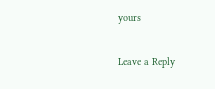yours

Leave a Reply